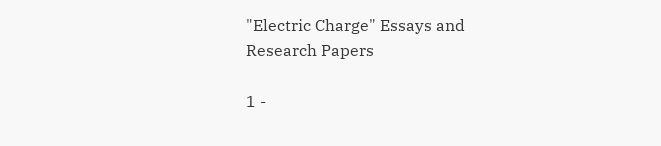"Electric Charge" Essays and Research Papers

1 -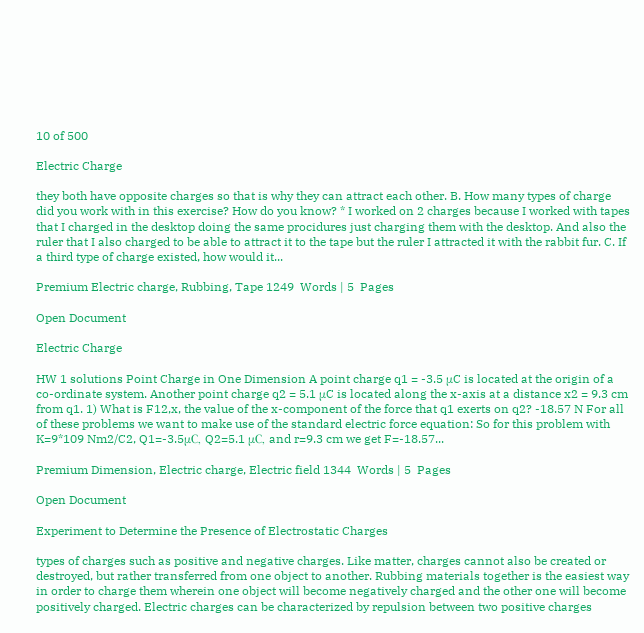10 of 500

Electric Charge

they both have opposite charges so that is why they can attract each other. B. How many types of charge did you work with in this exercise? How do you know? * I worked on 2 charges because I worked with tapes that I charged in the desktop doing the same procidures just charging them with the desktop. And also the ruler that I also charged to be able to attract it to the tape but the ruler I attracted it with the rabbit fur. C. If a third type of charge existed, how would it...

Premium Electric charge, Rubbing, Tape 1249  Words | 5  Pages

Open Document

Electric Charge

HW 1 solutions Point Charge in One Dimension A point charge q1 = -3.5 μC is located at the origin of a co-ordinate system. Another point charge q2 = 5.1 μC is located along the x-axis at a distance x2 = 9.3 cm from q1. 1) What is F12,x, the value of the x-component of the force that q1 exerts on q2? -18.57 N For all of these problems we want to make use of the standard electric force equation: So for this problem with K=9*109 Nm2/C2, Q1=-3.5μC, Q2=5.1 μC, and r=9.3 cm we get F=-18.57...

Premium Dimension, Electric charge, Electric field 1344  Words | 5  Pages

Open Document

Experiment to Determine the Presence of Electrostatic Charges

types of charges such as positive and negative charges. Like matter, charges cannot also be created or destroyed, but rather transferred from one object to another. Rubbing materials together is the easiest way in order to charge them wherein one object will become negatively charged and the other one will become positively charged. Electric charges can be characterized by repulsion between two positive charges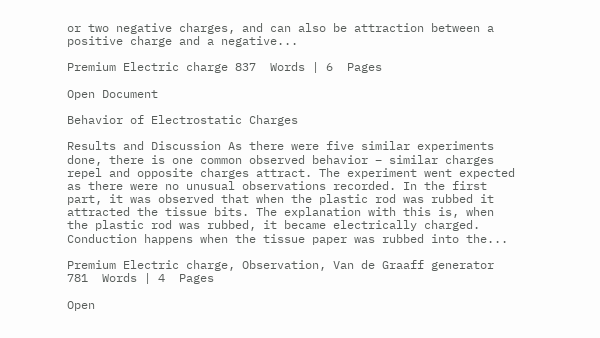or two negative charges, and can also be attraction between a positive charge and a negative...

Premium Electric charge 837  Words | 6  Pages

Open Document

Behavior of Electrostatic Charges

Results and Discussion As there were five similar experiments done, there is one common observed behavior – similar charges repel and opposite charges attract. The experiment went expected as there were no unusual observations recorded. In the first part, it was observed that when the plastic rod was rubbed it attracted the tissue bits. The explanation with this is, when the plastic rod was rubbed, it became electrically charged. Conduction happens when the tissue paper was rubbed into the...

Premium Electric charge, Observation, Van de Graaff generator 781  Words | 4  Pages

Open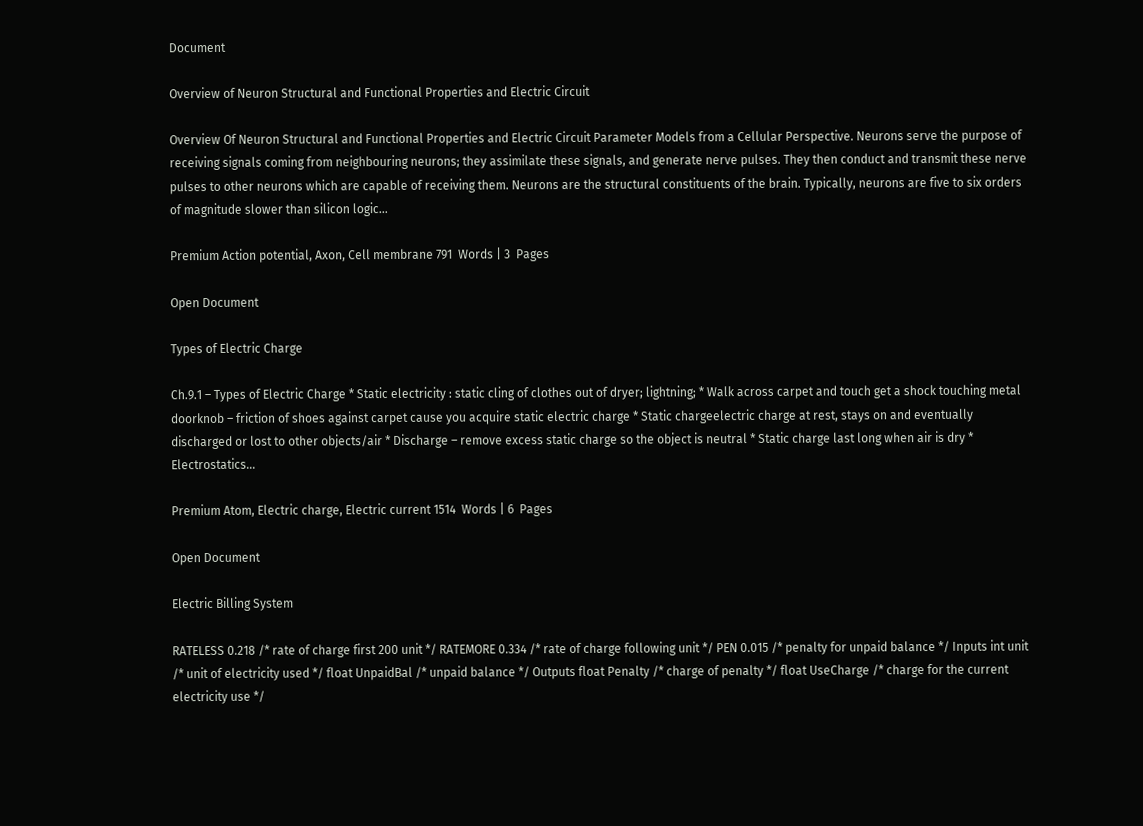Document

Overview of Neuron Structural and Functional Properties and Electric Circuit

Overview Of Neuron Structural and Functional Properties and Electric Circuit Parameter Models from a Cellular Perspective. Neurons serve the purpose of receiving signals coming from neighbouring neurons; they assimilate these signals, and generate nerve pulses. They then conduct and transmit these nerve pulses to other neurons which are capable of receiving them. Neurons are the structural constituents of the brain. Typically, neurons are five to six orders of magnitude slower than silicon logic...

Premium Action potential, Axon, Cell membrane 791  Words | 3  Pages

Open Document

Types of Electric Charge

Ch.9.1 – Types of Electric Charge * Static electricity : static cling of clothes out of dryer; lightning; * Walk across carpet and touch get a shock touching metal doorknob – friction of shoes against carpet cause you acquire static electric charge * Static chargeelectric charge at rest, stays on and eventually discharged or lost to other objects/air * Discharge – remove excess static charge so the object is neutral * Static charge last long when air is dry * Electrostatics...

Premium Atom, Electric charge, Electric current 1514  Words | 6  Pages

Open Document

Electric Billing System

RATELESS 0.218 /* rate of charge first 200 unit */ RATEMORE 0.334 /* rate of charge following unit */ PEN 0.015 /* penalty for unpaid balance */ Inputs int unit /* unit of electricity used */ float UnpaidBal /* unpaid balance */ Outputs float Penalty /* charge of penalty */ float UseCharge /* charge for the current electricity use */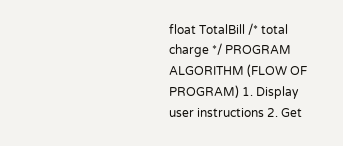float TotalBill /* total charge */ PROGRAM ALGORITHM (FLOW OF PROGRAM) 1. Display user instructions 2. Get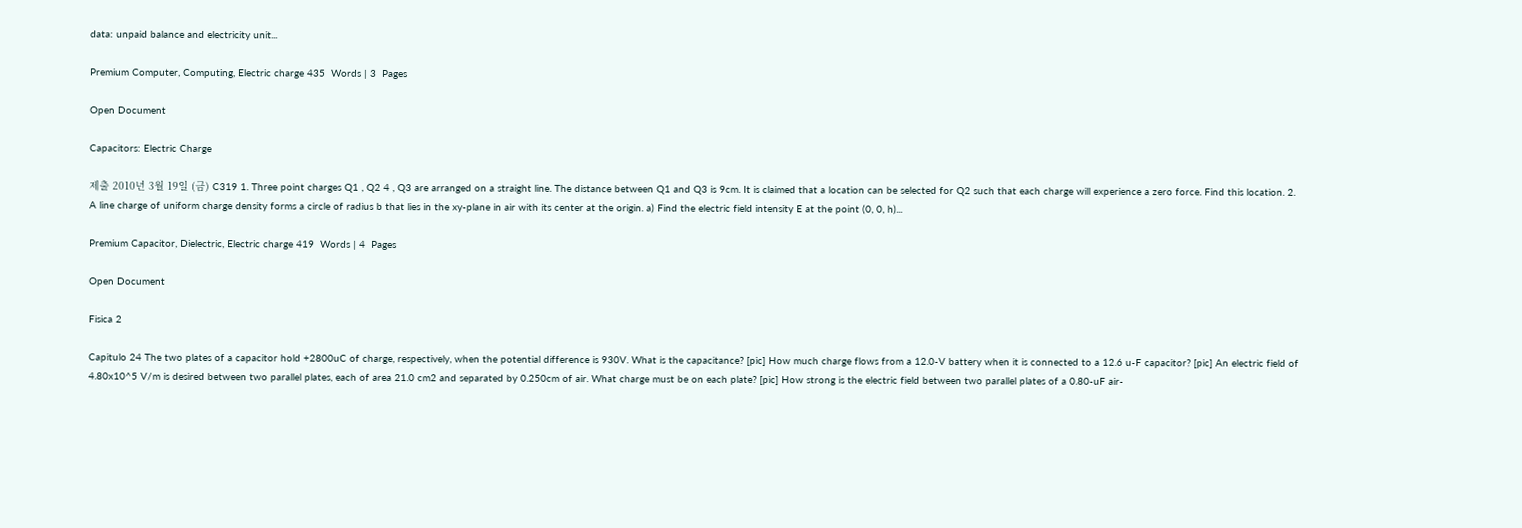data: unpaid balance and electricity unit...

Premium Computer, Computing, Electric charge 435  Words | 3  Pages

Open Document

Capacitors: Electric Charge

제출 2010년 3월 19일 (금) C319 1. Three point charges Q1 , Q2 4 , Q3 are arranged on a straight line. The distance between Q1 and Q3 is 9cm. It is claimed that a location can be selected for Q2 such that each charge will experience a zero force. Find this location. 2. A line charge of uniform charge density forms a circle of radius b that lies in the xy-plane in air with its center at the origin. a) Find the electric field intensity E at the point (0, 0, h)...

Premium Capacitor, Dielectric, Electric charge 419  Words | 4  Pages

Open Document

Fisica 2

Capitulo 24 The two plates of a capacitor hold +2800uC of charge, respectively, when the potential difference is 930V. What is the capacitance? [pic] How much charge flows from a 12.0-V battery when it is connected to a 12.6 u-F capacitor? [pic] An electric field of 4.80x10^5 V/m is desired between two parallel plates, each of area 21.0 cm2 and separated by 0.250cm of air. What charge must be on each plate? [pic] How strong is the electric field between two parallel plates of a 0.80-uF air-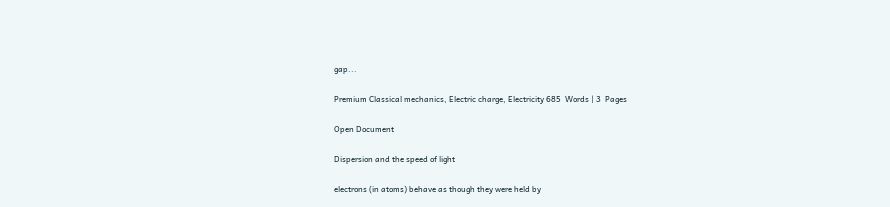gap...

Premium Classical mechanics, Electric charge, Electricity 685  Words | 3  Pages

Open Document

Dispersion and the speed of light

electrons (in atoms) behave as though they were held by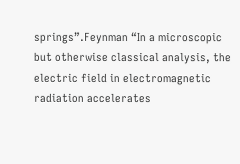springs”.Feynman “In a microscopic but otherwise classical analysis, the electric field in electromagnetic radiation accelerates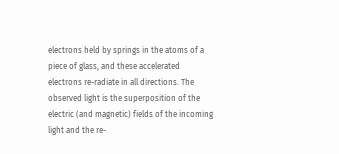electrons held by springs in the atoms of a piece of glass, and these accelerated electrons re-radiate in all directions. The observed light is the superposition of the electric (and magnetic) fields of the incoming light and the re-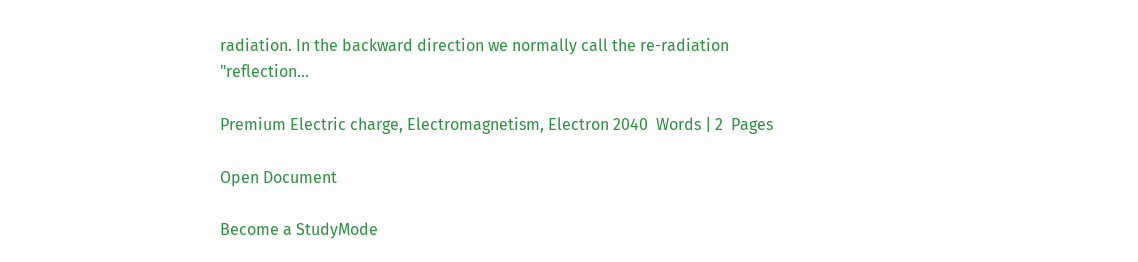radiation. In the backward direction we normally call the re-radiation "reflection...

Premium Electric charge, Electromagnetism, Electron 2040  Words | 2  Pages

Open Document

Become a StudyMode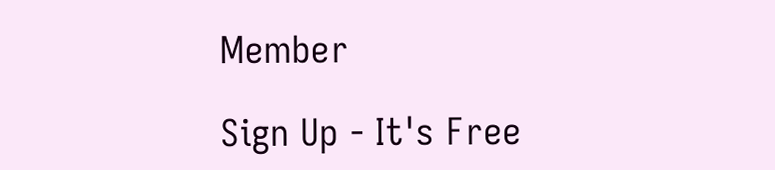Member

Sign Up - It's Free